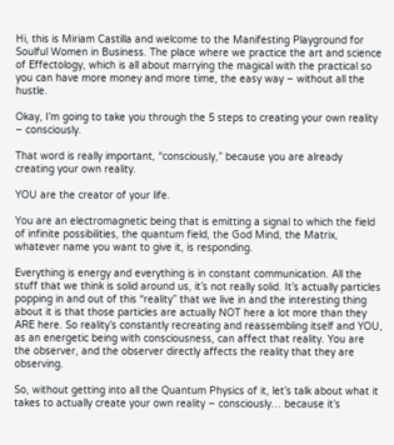Hi, this is Miriam Castilla and welcome to the Manifesting Playground for Soulful Women in Business. The place where we practice the art and science of Effectology, which is all about marrying the magical with the practical so you can have more money and more time, the easy way – without all the hustle.

Okay, I’m going to take you through the 5 steps to creating your own reality – consciously.

That word is really important, “consciously,” because you are already creating your own reality.

YOU are the creator of your life.

You are an electromagnetic being that is emitting a signal to which the field of infinite possibilities, the quantum field, the God Mind, the Matrix, whatever name you want to give it, is responding.

Everything is energy and everything is in constant communication. All the stuff that we think is solid around us, it’s not really solid. It’s actually particles popping in and out of this “reality” that we live in and the interesting thing about it is that those particles are actually NOT here a lot more than they ARE here. So reality’s constantly recreating and reassembling itself and YOU, as an energetic being with consciousness, can affect that reality. You are the observer, and the observer directly affects the reality that they are observing.

So, without getting into all the Quantum Physics of it, let’s talk about what it takes to actually create your own reality – consciously… because it’s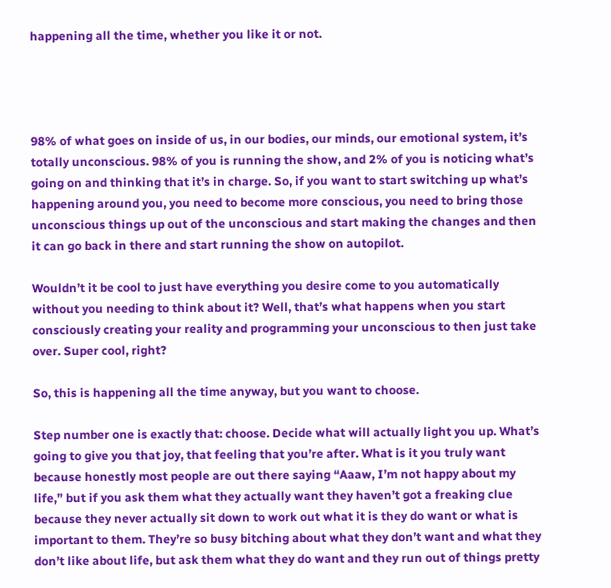happening all the time, whether you like it or not.




98% of what goes on inside of us, in our bodies, our minds, our emotional system, it’s totally unconscious. 98% of you is running the show, and 2% of you is noticing what’s going on and thinking that it’s in charge. So, if you want to start switching up what’s happening around you, you need to become more conscious, you need to bring those unconscious things up out of the unconscious and start making the changes and then it can go back in there and start running the show on autopilot.

Wouldn’t it be cool to just have everything you desire come to you automatically without you needing to think about it? Well, that’s what happens when you start consciously creating your reality and programming your unconscious to then just take over. Super cool, right?

So, this is happening all the time anyway, but you want to choose.

Step number one is exactly that: choose. Decide what will actually light you up. What’s going to give you that joy, that feeling that you’re after. What is it you truly want because honestly most people are out there saying “Aaaw, I’m not happy about my life,” but if you ask them what they actually want they haven’t got a freaking clue because they never actually sit down to work out what it is they do want or what is important to them. They’re so busy bitching about what they don’t want and what they don’t like about life, but ask them what they do want and they run out of things pretty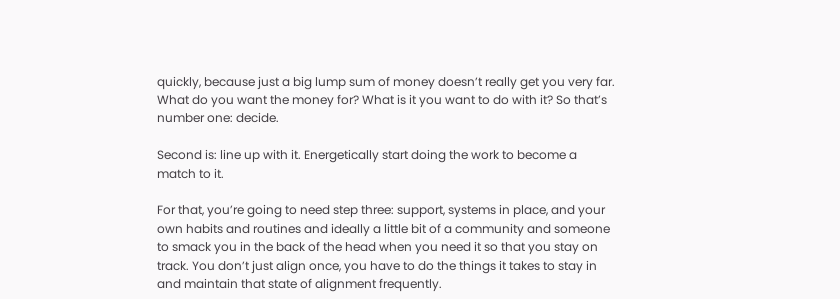quickly, because just a big lump sum of money doesn’t really get you very far. What do you want the money for? What is it you want to do with it? So that’s number one: decide.

Second is: line up with it. Energetically start doing the work to become a match to it.

For that, you’re going to need step three: support, systems in place, and your own habits and routines and ideally a little bit of a community and someone to smack you in the back of the head when you need it so that you stay on track. You don’t just align once, you have to do the things it takes to stay in and maintain that state of alignment frequently.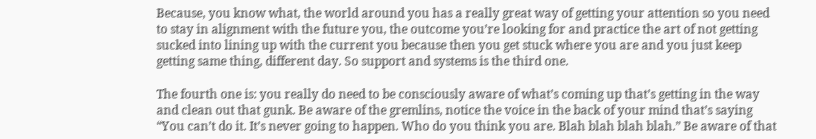Because, you know what, the world around you has a really great way of getting your attention so you need to stay in alignment with the future you, the outcome you’re looking for and practice the art of not getting sucked into lining up with the current you because then you get stuck where you are and you just keep getting same thing, different day. So support and systems is the third one.

The fourth one is: you really do need to be consciously aware of what’s coming up that’s getting in the way and clean out that gunk. Be aware of the gremlins, notice the voice in the back of your mind that’s saying “You can’t do it. It’s never going to happen. Who do you think you are. Blah blah blah blah.” Be aware of that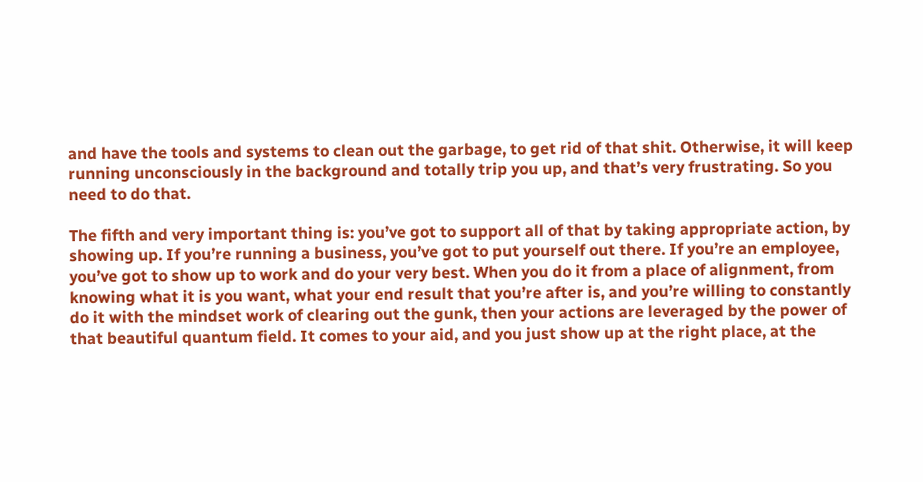and have the tools and systems to clean out the garbage, to get rid of that shit. Otherwise, it will keep running unconsciously in the background and totally trip you up, and that’s very frustrating. So you need to do that.

The fifth and very important thing is: you’ve got to support all of that by taking appropriate action, by showing up. If you’re running a business, you’ve got to put yourself out there. If you’re an employee, you’ve got to show up to work and do your very best. When you do it from a place of alignment, from knowing what it is you want, what your end result that you’re after is, and you’re willing to constantly do it with the mindset work of clearing out the gunk, then your actions are leveraged by the power of that beautiful quantum field. It comes to your aid, and you just show up at the right place, at the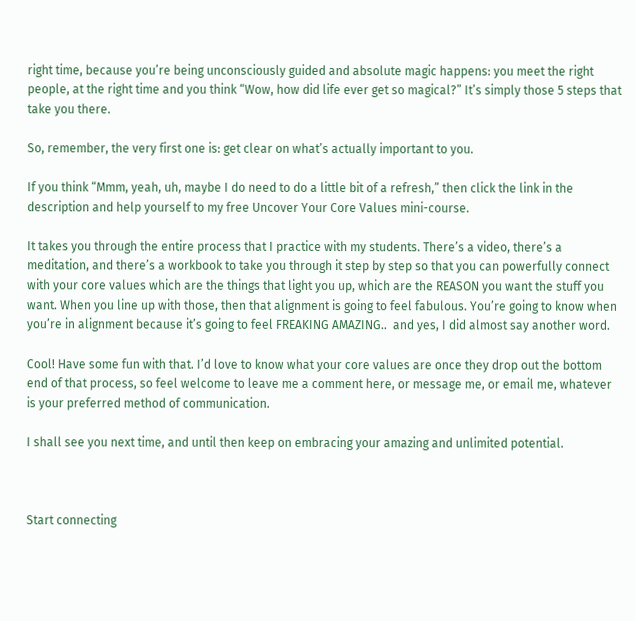right time, because you’re being unconsciously guided and absolute magic happens: you meet the right people, at the right time and you think “Wow, how did life ever get so magical?” It’s simply those 5 steps that take you there.

So, remember, the very first one is: get clear on what’s actually important to you.

If you think “Mmm, yeah, uh, maybe I do need to do a little bit of a refresh,” then click the link in the description and help yourself to my free Uncover Your Core Values mini-course.

It takes you through the entire process that I practice with my students. There’s a video, there’s a meditation, and there’s a workbook to take you through it step by step so that you can powerfully connect with your core values which are the things that light you up, which are the REASON you want the stuff you want. When you line up with those, then that alignment is going to feel fabulous. You’re going to know when you’re in alignment because it’s going to feel FREAKING AMAZING..  and yes, I did almost say another word.

Cool! Have some fun with that. I’d love to know what your core values are once they drop out the bottom end of that process, so feel welcome to leave me a comment here, or message me, or email me, whatever is your preferred method of communication.

I shall see you next time, and until then keep on embracing your amazing and unlimited potential.



Start connecting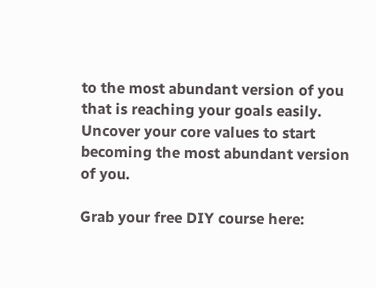to the most abundant version of you that is reaching your goals easily. Uncover your core values to start becoming the most abundant version of you.

Grab your free DIY course here: